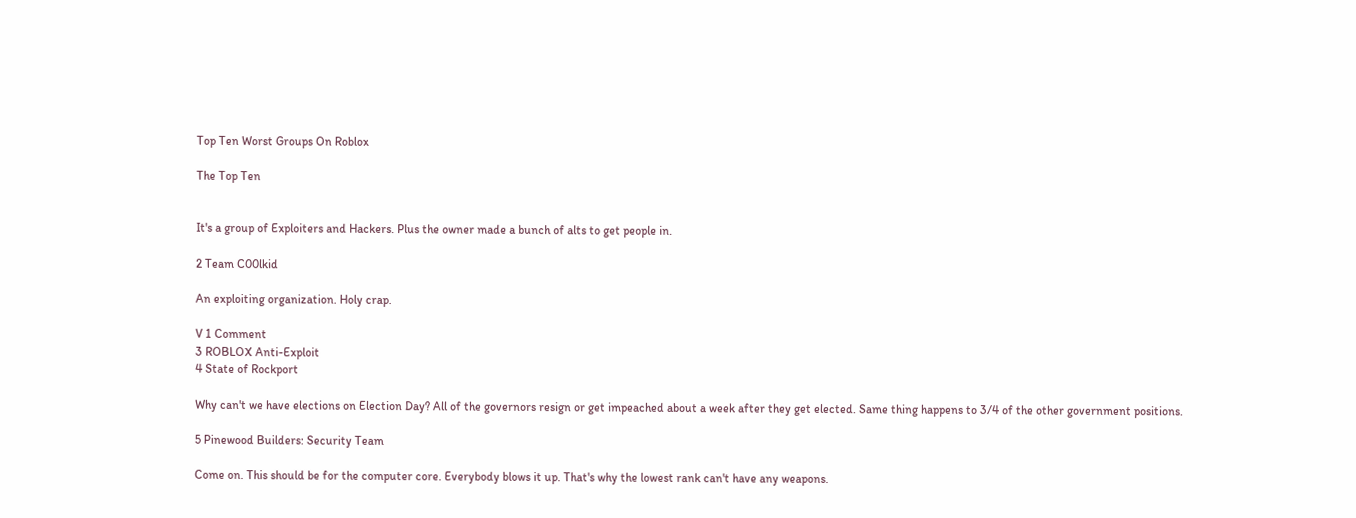Top Ten Worst Groups On Roblox

The Top Ten


It's a group of Exploiters and Hackers. Plus the owner made a bunch of alts to get people in.

2 Team C00lkid

An exploiting organization. Holy crap.

V 1 Comment
3 ROBLOX Anti-Exploit
4 State of Rockport

Why can't we have elections on Election Day? All of the governors resign or get impeached about a week after they get elected. Same thing happens to 3/4 of the other government positions.

5 Pinewood Builders: Security Team

Come on. This should be for the computer core. Everybody blows it up. That's why the lowest rank can't have any weapons.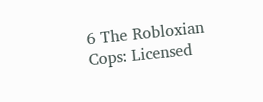6 The Robloxian Cops: Licensed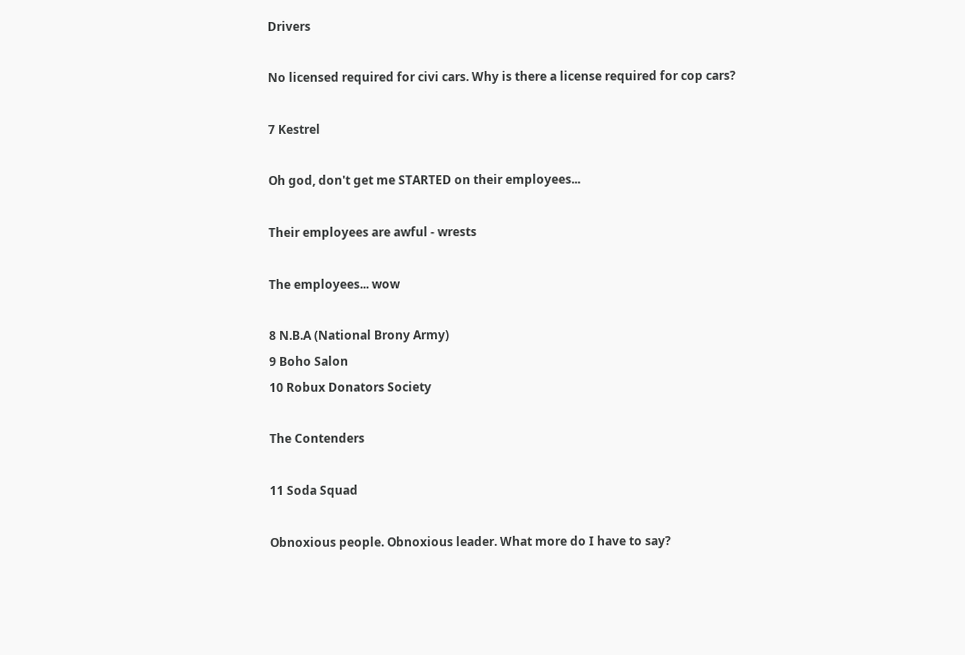Drivers

No licensed required for civi cars. Why is there a license required for cop cars?

7 Kestrel

Oh god, don't get me STARTED on their employees...

Their employees are awful - wrests

The employees... wow

8 N.B.A (National Brony Army)
9 Boho Salon
10 Robux Donators Society

The Contenders

11 Soda Squad

Obnoxious people. Obnoxious leader. What more do I have to say?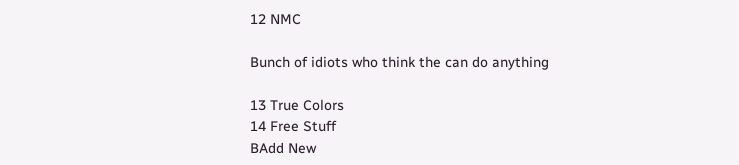12 NMC

Bunch of idiots who think the can do anything

13 True Colors
14 Free Stuff
BAdd New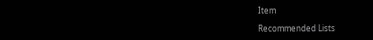Item

Recommended Lists